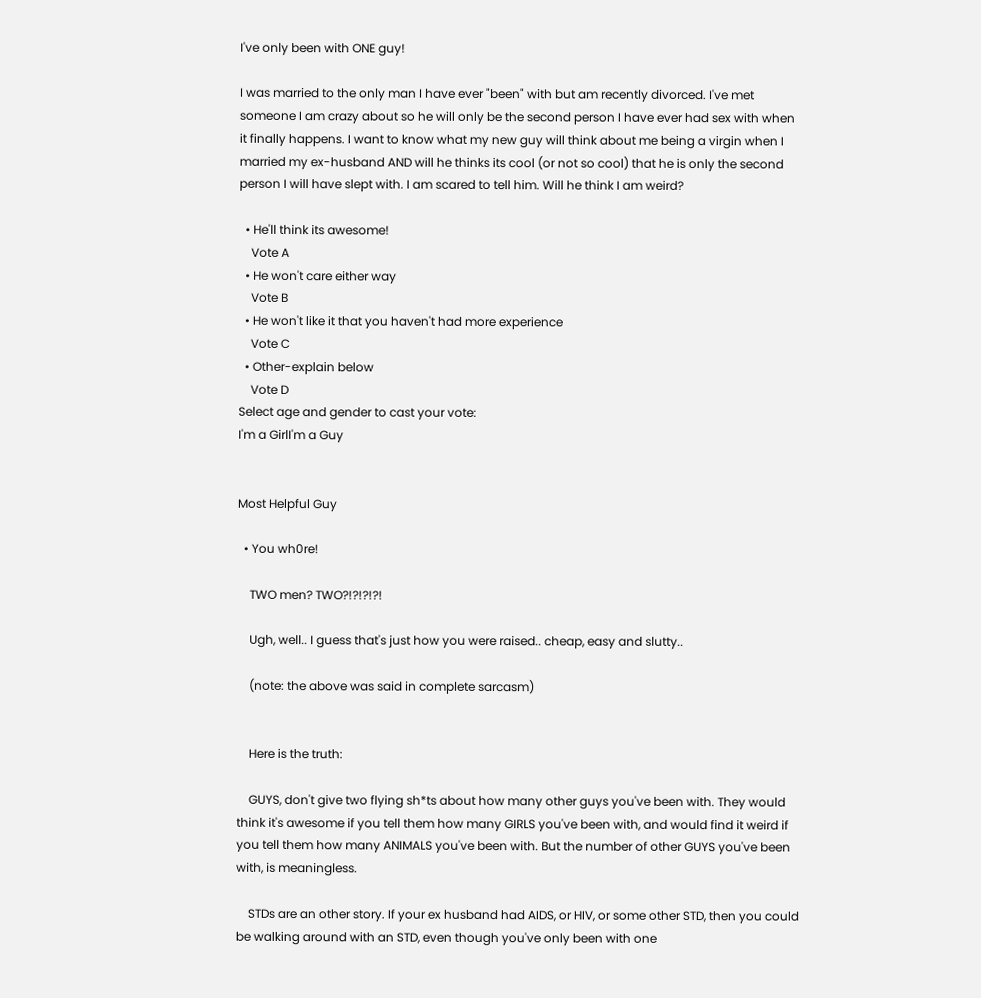I've only been with ONE guy!

I was married to the only man I have ever "been" with but am recently divorced. I've met someone I am crazy about so he will only be the second person I have ever had sex with when it finally happens. I want to know what my new guy will think about me being a virgin when I married my ex-husband AND will he thinks its cool (or not so cool) that he is only the second person I will have slept with. I am scared to tell him. Will he think I am weird?

  • He'll think its awesome!
    Vote A
  • He won't care either way
    Vote B
  • He won't like it that you haven't had more experience
    Vote C
  • Other-explain below
    Vote D
Select age and gender to cast your vote:
I'm a GirlI'm a Guy


Most Helpful Guy

  • You wh0re!

    TWO men? TWO?!?!?!?!

    Ugh, well.. I guess that's just how you were raised.. cheap, easy and slutty..

    (note: the above was said in complete sarcasm)


    Here is the truth:

    GUYS, don't give two flying sh*ts about how many other guys you've been with. They would think it's awesome if you tell them how many GIRLS you've been with, and would find it weird if you tell them how many ANIMALS you've been with. But the number of other GUYS you've been with, is meaningless.

    STDs are an other story. If your ex husband had AIDS, or HIV, or some other STD, then you could be walking around with an STD, even though you've only been with one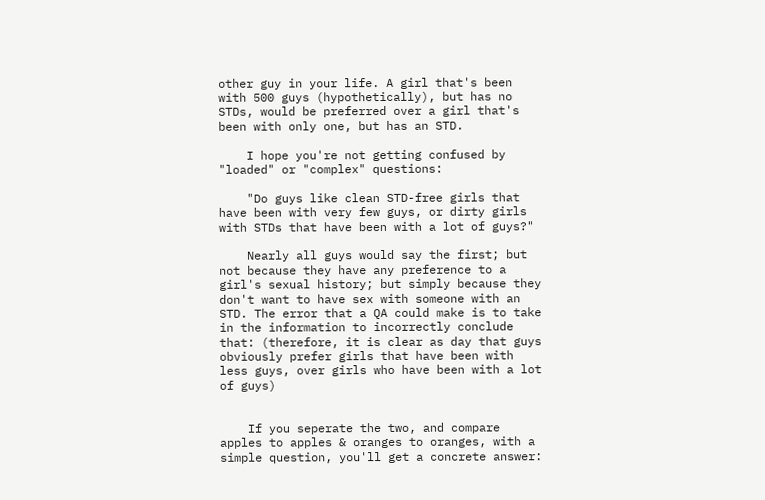other guy in your life. A girl that's been with 500 guys (hypothetically), but has no STDs, would be preferred over a girl that's been with only one, but has an STD.

    I hope you're not getting confused by "loaded" or "complex" questions:

    "Do guys like clean STD-free girls that have been with very few guys, or dirty girls with STDs that have been with a lot of guys?"

    Nearly all guys would say the first; but not because they have any preference to a girl's sexual history; but simply because they don't want to have sex with someone with an STD. The error that a QA could make is to take in the information to incorrectly conclude that: (therefore, it is clear as day that guys obviously prefer girls that have been with less guys, over girls who have been with a lot of guys)


    If you seperate the two, and compare apples to apples & oranges to oranges, with a simple question, you'll get a concrete answer: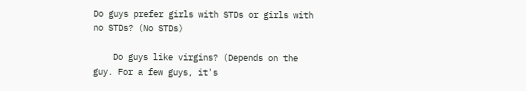Do guys prefer girls with STDs or girls with no STDs? (No STDs)

    Do guys like virgins? (Depends on the guy. For a few guys, it's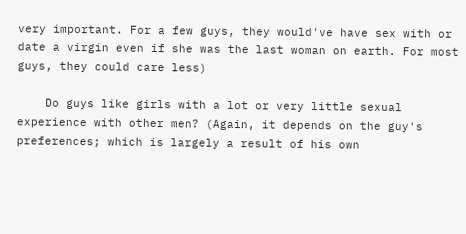very important. For a few guys, they would've have sex with or date a virgin even if she was the last woman on earth. For most guys, they could care less)

    Do guys like girls with a lot or very little sexual experience with other men? (Again, it depends on the guy's preferences; which is largely a result of his own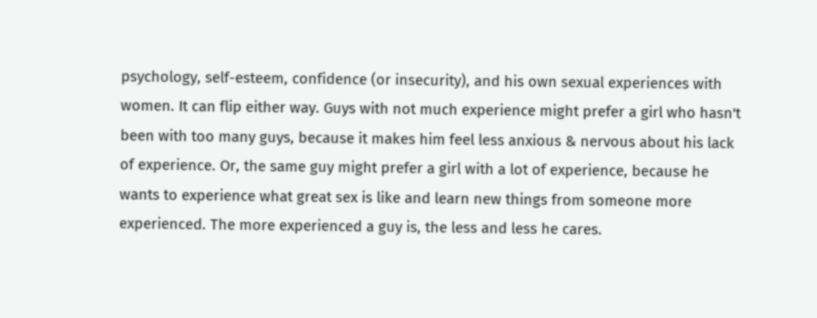psychology, self-esteem, confidence (or insecurity), and his own sexual experiences with women. It can flip either way. Guys with not much experience might prefer a girl who hasn't been with too many guys, because it makes him feel less anxious & nervous about his lack of experience. Or, the same guy might prefer a girl with a lot of experience, because he wants to experience what great sex is like and learn new things from someone more experienced. The more experienced a guy is, the less and less he cares.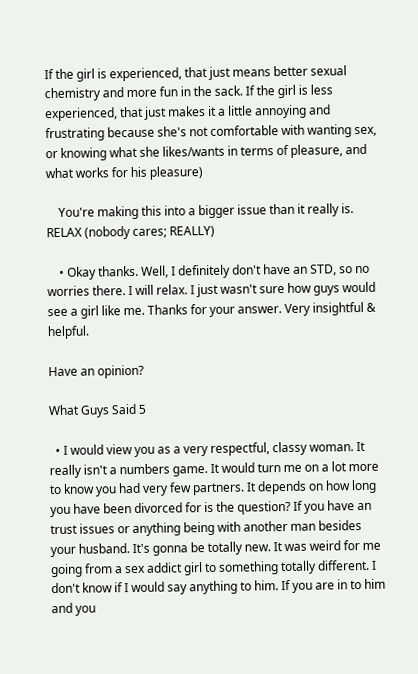If the girl is experienced, that just means better sexual chemistry and more fun in the sack. If the girl is less experienced, that just makes it a little annoying and frustrating because she's not comfortable with wanting sex, or knowing what she likes/wants in terms of pleasure, and what works for his pleasure)

    You're making this into a bigger issue than it really is. RELAX (nobody cares; REALLY)

    • Okay thanks. Well, I definitely don't have an STD, so no worries there. I will relax. I just wasn't sure how guys would see a girl like me. Thanks for your answer. Very insightful & helpful.

Have an opinion?

What Guys Said 5

  • I would view you as a very respectful, classy woman. It really isn't a numbers game. It would turn me on a lot more to know you had very few partners. It depends on how long you have been divorced for is the question? If you have an trust issues or anything being with another man besides your husband. It's gonna be totally new. It was weird for me going from a sex addict girl to something totally different. I don't know if I would say anything to him. If you are in to him and you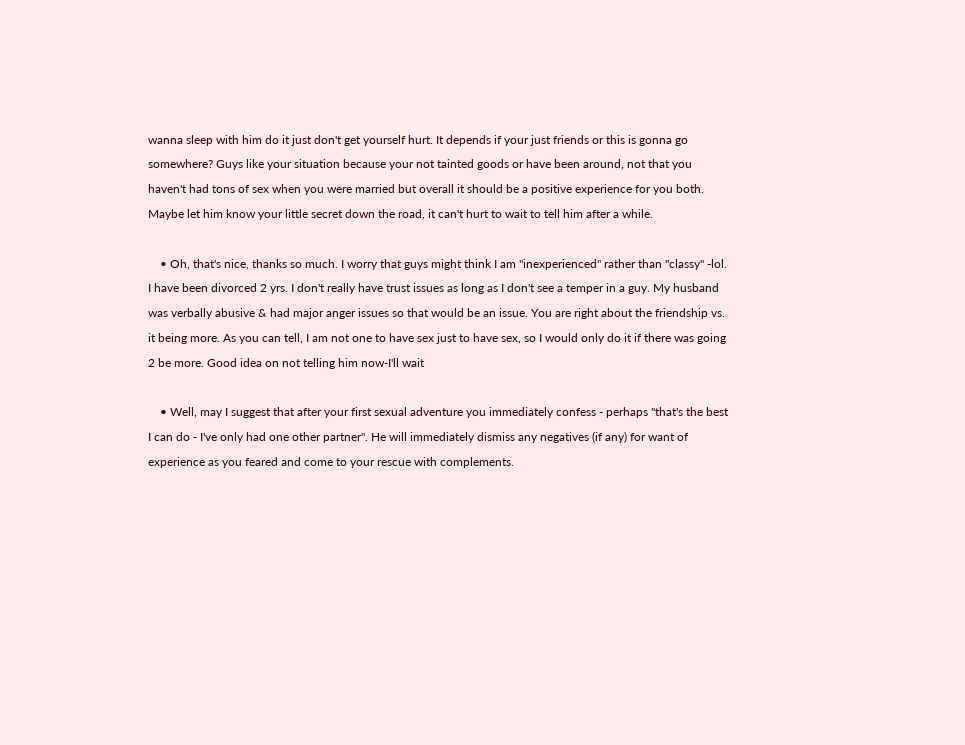wanna sleep with him do it just don't get yourself hurt. It depends if your just friends or this is gonna go somewhere? Guys like your situation because your not tainted goods or have been around, not that you haven't had tons of sex when you were married but overall it should be a positive experience for you both. Maybe let him know your little secret down the road, it can't hurt to wait to tell him after a while.

    • Oh, that's nice, thanks so much. I worry that guys might think I am "inexperienced" rather than "classy" -lol. I have been divorced 2 yrs. I don't really have trust issues as long as I don't see a temper in a guy. My husband was verbally abusive & had major anger issues so that would be an issue. You are right about the friendship vs. it being more. As you can tell, I am not one to have sex just to have sex, so I would only do it if there was going 2 be more. Good idea on not telling him now-I'll wait

    • Well, may I suggest that after your first sexual adventure you immediately confess - perhaps "that's the best I can do - I've only had one other partner". He will immediately dismiss any negatives (if any) for want of experience as you feared and come to your rescue with complements.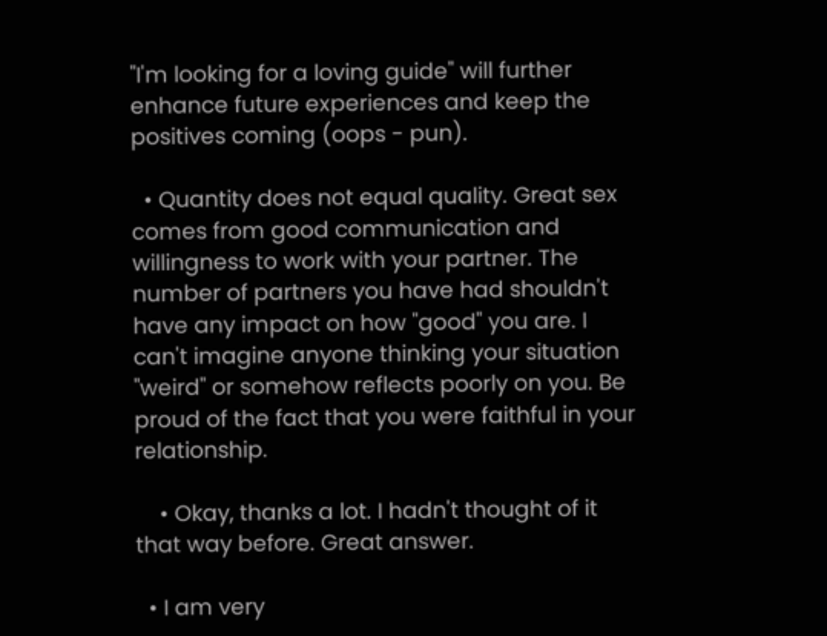"I'm looking for a loving guide" will further enhance future experiences and keep the positives coming (oops - pun).

  • Quantity does not equal quality. Great sex comes from good communication and willingness to work with your partner. The number of partners you have had shouldn't have any impact on how "good" you are. I can't imagine anyone thinking your situation "weird" or somehow reflects poorly on you. Be proud of the fact that you were faithful in your relationship.

    • Okay, thanks a lot. I hadn't thought of it that way before. Great answer.

  • I am very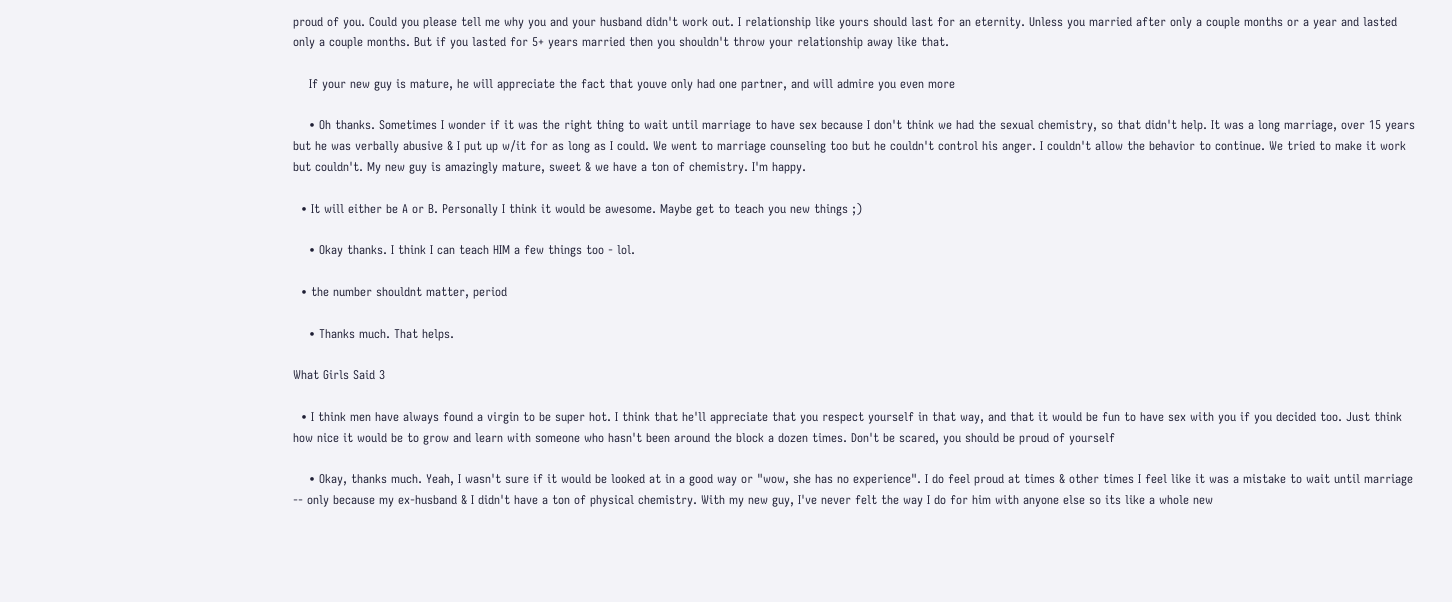proud of you. Could you please tell me why you and your husband didn't work out. I relationship like yours should last for an eternity. Unless you married after only a couple months or a year and lasted only a couple months. But if you lasted for 5+ years married then you shouldn't throw your relationship away like that.

    If your new guy is mature, he will appreciate the fact that youve only had one partner, and will admire you even more

    • Oh thanks. Sometimes I wonder if it was the right thing to wait until marriage to have sex because I don't think we had the sexual chemistry, so that didn't help. It was a long marriage, over 15 years but he was verbally abusive & I put up w/it for as long as I could. We went to marriage counseling too but he couldn't control his anger. I couldn't allow the behavior to continue. We tried to make it work but couldn't. My new guy is amazingly mature, sweet & we have a ton of chemistry. I'm happy.

  • It will either be A or B. Personally I think it would be awesome. Maybe get to teach you new things ;)

    • Okay thanks. I think I can teach HIM a few things too - lol.

  • the number shouldnt matter, period

    • Thanks much. That helps.

What Girls Said 3

  • I think men have always found a virgin to be super hot. I think that he'll appreciate that you respect yourself in that way, and that it would be fun to have sex with you if you decided too. Just think how nice it would be to grow and learn with someone who hasn't been around the block a dozen times. Don't be scared, you should be proud of yourself

    • Okay, thanks much. Yeah, I wasn't sure if it would be looked at in a good way or "wow, she has no experience". I do feel proud at times & other times I feel like it was a mistake to wait until marriage -- only because my ex-husband & I didn't have a ton of physical chemistry. With my new guy, I've never felt the way I do for him with anyone else so its like a whole new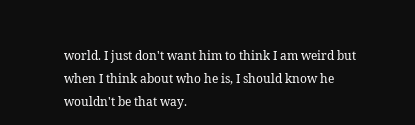world. I just don't want him to think I am weird but when I think about who he is, I should know he wouldn't be that way.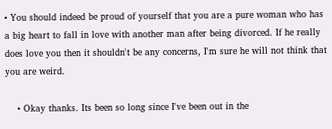• You should indeed be proud of yourself that you are a pure woman who has a big heart to fall in love with another man after being divorced. If he really does love you then it shouldn't be any concerns, I'm sure he will not think that you are weird.

    • Okay thanks. Its been so long since I've been out in the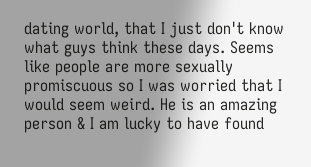dating world, that I just don't know what guys think these days. Seems like people are more sexually promiscuous so I was worried that I would seem weird. He is an amazing person & I am lucky to have found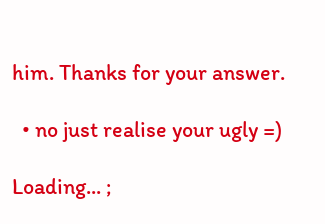him. Thanks for your answer.

  • no just realise your ugly =)

Loading... ;